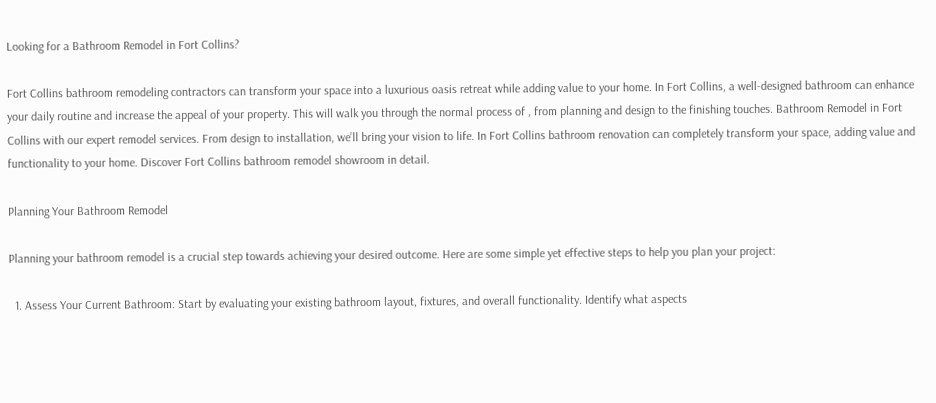Looking for a Bathroom Remodel in Fort Collins?

Fort Collins bathroom remodeling contractors can transform your space into a luxurious oasis retreat while adding value to your home. In Fort Collins, a well-designed bathroom can enhance your daily routine and increase the appeal of your property. This will walk you through the normal process of , from planning and design to the finishing touches. Bathroom Remodel in Fort Collins with our expert remodel services. From design to installation, we’ll bring your vision to life. In Fort Collins bathroom renovation can completely transform your space, adding value and functionality to your home. Discover Fort Collins bathroom remodel showroom in detail.

Planning Your Bathroom Remodel

Planning your bathroom remodel is a crucial step towards achieving your desired outcome. Here are some simple yet effective steps to help you plan your project:

  1. Assess Your Current Bathroom: Start by evaluating your existing bathroom layout, fixtures, and overall functionality. Identify what aspects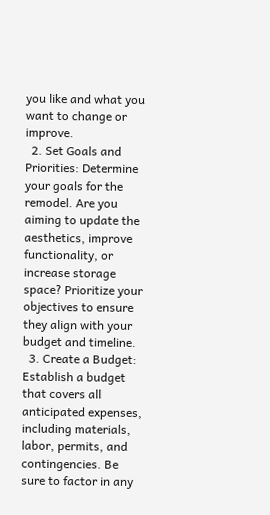you like and what you want to change or improve.
  2. Set Goals and Priorities: Determine your goals for the remodel. Are you aiming to update the aesthetics, improve functionality, or increase storage space? Prioritize your objectives to ensure they align with your budget and timeline.
  3. Create a Budget: Establish a budget that covers all anticipated expenses, including materials, labor, permits, and contingencies. Be sure to factor in any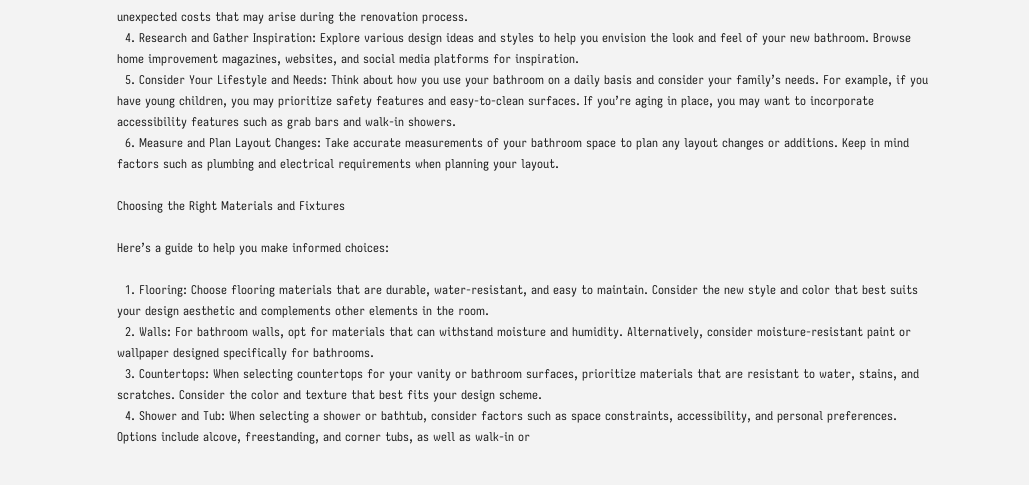unexpected costs that may arise during the renovation process.
  4. Research and Gather Inspiration: Explore various design ideas and styles to help you envision the look and feel of your new bathroom. Browse home improvement magazines, websites, and social media platforms for inspiration.
  5. Consider Your Lifestyle and Needs: Think about how you use your bathroom on a daily basis and consider your family’s needs. For example, if you have young children, you may prioritize safety features and easy-to-clean surfaces. If you’re aging in place, you may want to incorporate accessibility features such as grab bars and walk-in showers.
  6. Measure and Plan Layout Changes: Take accurate measurements of your bathroom space to plan any layout changes or additions. Keep in mind factors such as plumbing and electrical requirements when planning your layout.

Choosing the Right Materials and Fixtures

Here’s a guide to help you make informed choices:

  1. Flooring: Choose flooring materials that are durable, water-resistant, and easy to maintain. Consider the new style and color that best suits your design aesthetic and complements other elements in the room.
  2. Walls: For bathroom walls, opt for materials that can withstand moisture and humidity. Alternatively, consider moisture-resistant paint or wallpaper designed specifically for bathrooms.
  3. Countertops: When selecting countertops for your vanity or bathroom surfaces, prioritize materials that are resistant to water, stains, and scratches. Consider the color and texture that best fits your design scheme.
  4. Shower and Tub: When selecting a shower or bathtub, consider factors such as space constraints, accessibility, and personal preferences. Options include alcove, freestanding, and corner tubs, as well as walk-in or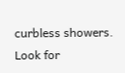curbless showers. Look for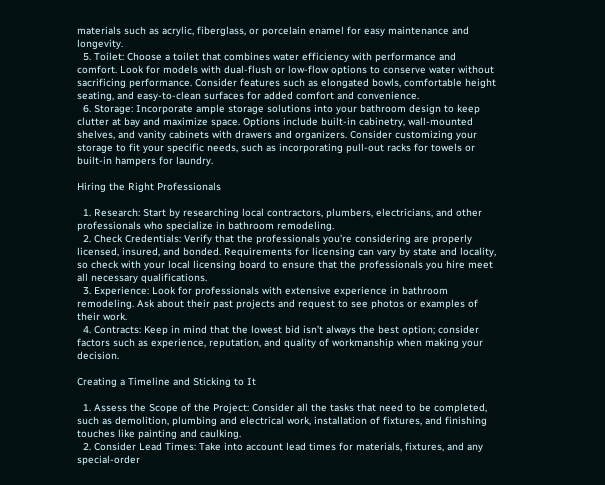materials such as acrylic, fiberglass, or porcelain enamel for easy maintenance and longevity.
  5. Toilet: Choose a toilet that combines water efficiency with performance and comfort. Look for models with dual-flush or low-flow options to conserve water without sacrificing performance. Consider features such as elongated bowls, comfortable height seating, and easy-to-clean surfaces for added comfort and convenience.
  6. Storage: Incorporate ample storage solutions into your bathroom design to keep clutter at bay and maximize space. Options include built-in cabinetry, wall-mounted shelves, and vanity cabinets with drawers and organizers. Consider customizing your storage to fit your specific needs, such as incorporating pull-out racks for towels or built-in hampers for laundry.

Hiring the Right Professionals

  1. Research: Start by researching local contractors, plumbers, electricians, and other professionals who specialize in bathroom remodeling.
  2. Check Credentials: Verify that the professionals you’re considering are properly licensed, insured, and bonded. Requirements for licensing can vary by state and locality, so check with your local licensing board to ensure that the professionals you hire meet all necessary qualifications.
  3. Experience: Look for professionals with extensive experience in bathroom remodeling. Ask about their past projects and request to see photos or examples of their work.
  4. Contracts: Keep in mind that the lowest bid isn’t always the best option; consider factors such as experience, reputation, and quality of workmanship when making your decision.

Creating a Timeline and Sticking to It

  1. Assess the Scope of the Project: Consider all the tasks that need to be completed, such as demolition, plumbing and electrical work, installation of fixtures, and finishing touches like painting and caulking.
  2. Consider Lead Times: Take into account lead times for materials, fixtures, and any special-order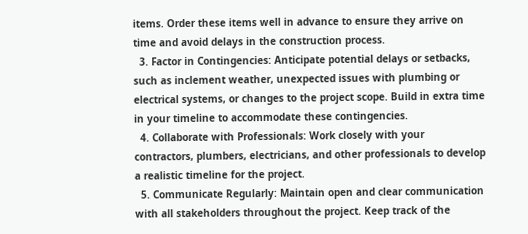items. Order these items well in advance to ensure they arrive on time and avoid delays in the construction process.
  3. Factor in Contingencies: Anticipate potential delays or setbacks, such as inclement weather, unexpected issues with plumbing or electrical systems, or changes to the project scope. Build in extra time in your timeline to accommodate these contingencies.
  4. Collaborate with Professionals: Work closely with your contractors, plumbers, electricians, and other professionals to develop a realistic timeline for the project.
  5. Communicate Regularly: Maintain open and clear communication with all stakeholders throughout the project. Keep track of the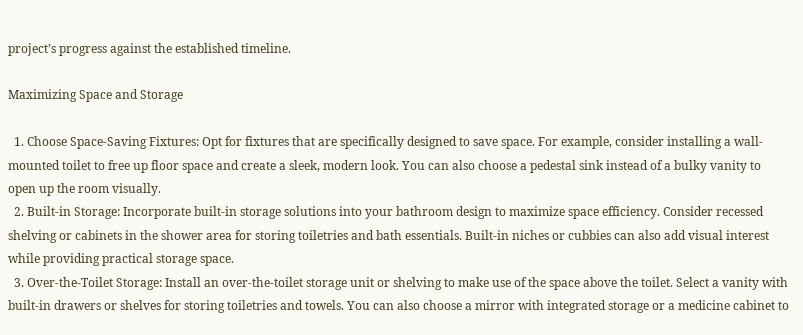project’s progress against the established timeline.

Maximizing Space and Storage

  1. Choose Space-Saving Fixtures: Opt for fixtures that are specifically designed to save space. For example, consider installing a wall-mounted toilet to free up floor space and create a sleek, modern look. You can also choose a pedestal sink instead of a bulky vanity to open up the room visually.
  2. Built-in Storage: Incorporate built-in storage solutions into your bathroom design to maximize space efficiency. Consider recessed shelving or cabinets in the shower area for storing toiletries and bath essentials. Built-in niches or cubbies can also add visual interest while providing practical storage space.
  3. Over-the-Toilet Storage: Install an over-the-toilet storage unit or shelving to make use of the space above the toilet. Select a vanity with built-in drawers or shelves for storing toiletries and towels. You can also choose a mirror with integrated storage or a medicine cabinet to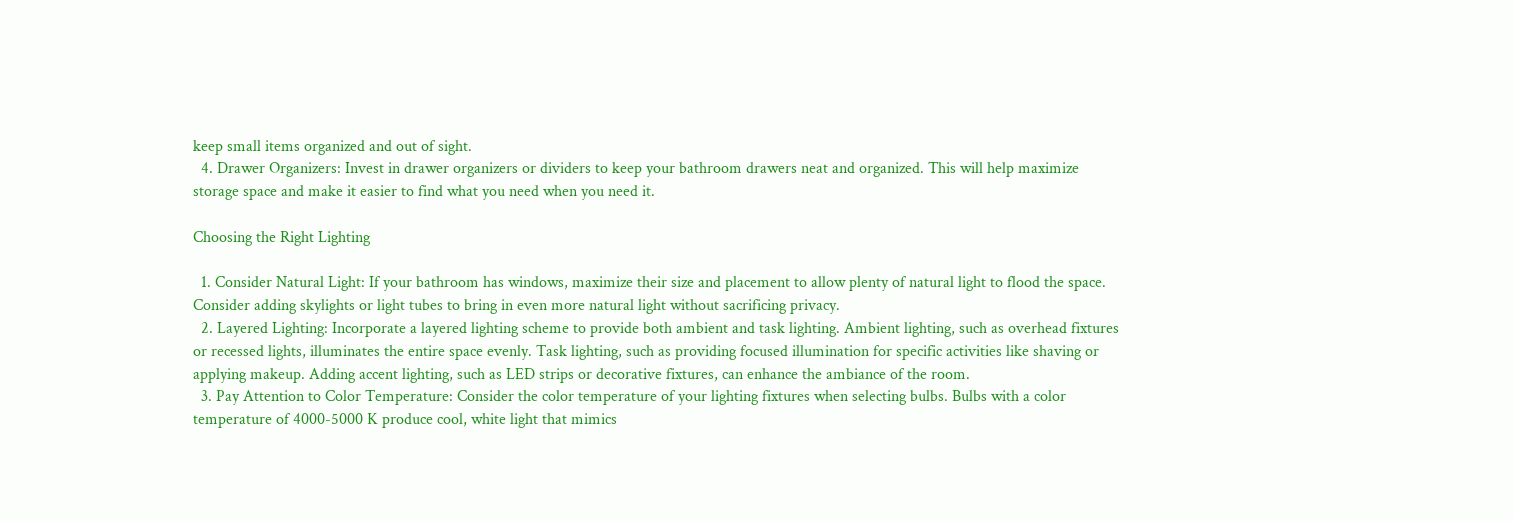keep small items organized and out of sight.
  4. Drawer Organizers: Invest in drawer organizers or dividers to keep your bathroom drawers neat and organized. This will help maximize storage space and make it easier to find what you need when you need it.

Choosing the Right Lighting

  1. Consider Natural Light: If your bathroom has windows, maximize their size and placement to allow plenty of natural light to flood the space. Consider adding skylights or light tubes to bring in even more natural light without sacrificing privacy.
  2. Layered Lighting: Incorporate a layered lighting scheme to provide both ambient and task lighting. Ambient lighting, such as overhead fixtures or recessed lights, illuminates the entire space evenly. Task lighting, such as providing focused illumination for specific activities like shaving or applying makeup. Adding accent lighting, such as LED strips or decorative fixtures, can enhance the ambiance of the room.
  3. Pay Attention to Color Temperature: Consider the color temperature of your lighting fixtures when selecting bulbs. Bulbs with a color temperature of 4000-5000 K produce cool, white light that mimics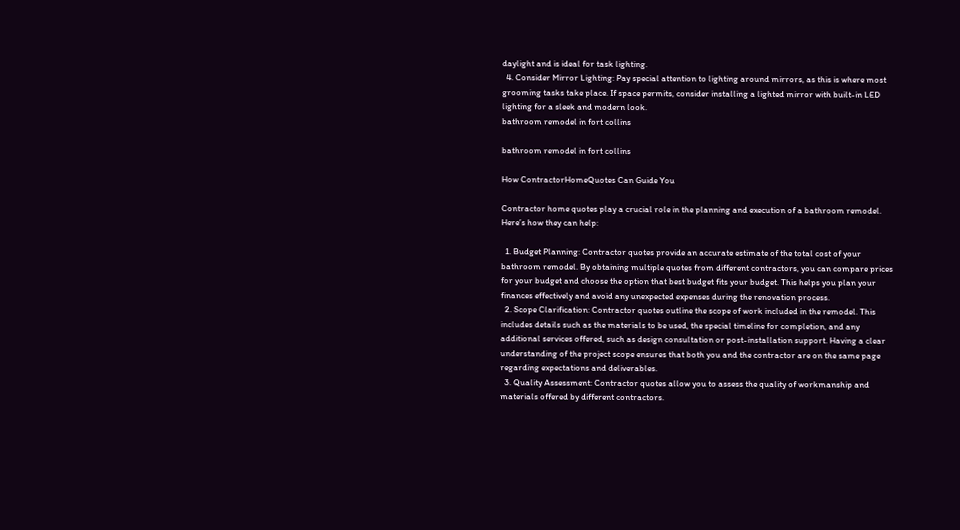daylight and is ideal for task lighting.
  4. Consider Mirror Lighting: Pay special attention to lighting around mirrors, as this is where most grooming tasks take place. If space permits, consider installing a lighted mirror with built-in LED lighting for a sleek and modern look.
bathroom remodel in fort collins

bathroom remodel in fort collins

How ContractorHomeQuotes Can Guide You

Contractor home quotes play a crucial role in the planning and execution of a bathroom remodel. Here’s how they can help:

  1. Budget Planning: Contractor quotes provide an accurate estimate of the total cost of your bathroom remodel. By obtaining multiple quotes from different contractors, you can compare prices for your budget and choose the option that best budget fits your budget. This helps you plan your finances effectively and avoid any unexpected expenses during the renovation process.
  2. Scope Clarification: Contractor quotes outline the scope of work included in the remodel. This includes details such as the materials to be used, the special timeline for completion, and any additional services offered, such as design consultation or post-installation support. Having a clear understanding of the project scope ensures that both you and the contractor are on the same page regarding expectations and deliverables.
  3. Quality Assessment: Contractor quotes allow you to assess the quality of workmanship and materials offered by different contractors.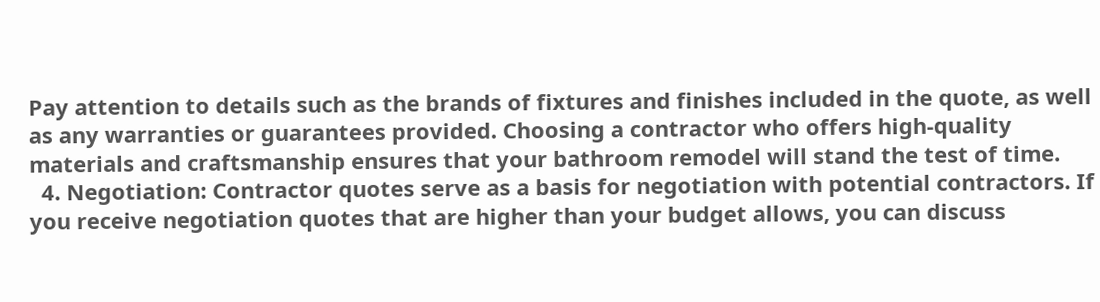Pay attention to details such as the brands of fixtures and finishes included in the quote, as well as any warranties or guarantees provided. Choosing a contractor who offers high-quality materials and craftsmanship ensures that your bathroom remodel will stand the test of time.
  4. Negotiation: Contractor quotes serve as a basis for negotiation with potential contractors. If you receive negotiation quotes that are higher than your budget allows, you can discuss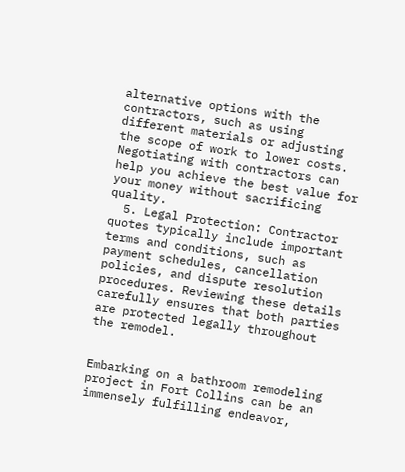alternative options with the contractors, such as using different materials or adjusting the scope of work to lower costs. Negotiating with contractors can help you achieve the best value for your money without sacrificing quality.
  5. Legal Protection: Contractor quotes typically include important terms and conditions, such as payment schedules, cancellation policies, and dispute resolution procedures. Reviewing these details carefully ensures that both parties are protected legally throughout the remodel.


Embarking on a bathroom remodeling project in Fort Collins can be an immensely fulfilling endeavor,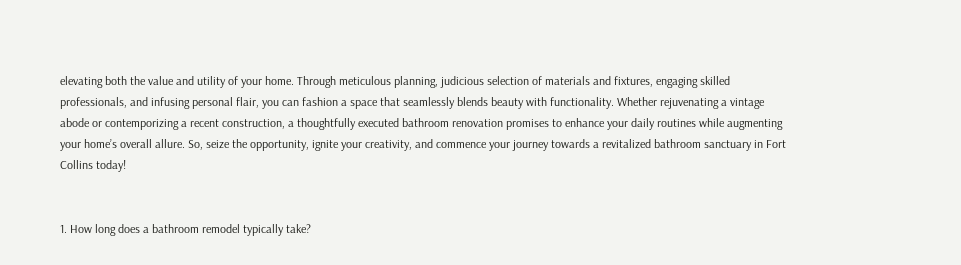elevating both the value and utility of your home. Through meticulous planning, judicious selection of materials and fixtures, engaging skilled professionals, and infusing personal flair, you can fashion a space that seamlessly blends beauty with functionality. Whether rejuvenating a vintage abode or contemporizing a recent construction, a thoughtfully executed bathroom renovation promises to enhance your daily routines while augmenting your home’s overall allure. So, seize the opportunity, ignite your creativity, and commence your journey towards a revitalized bathroom sanctuary in Fort Collins today!


1. How long does a bathroom remodel typically take?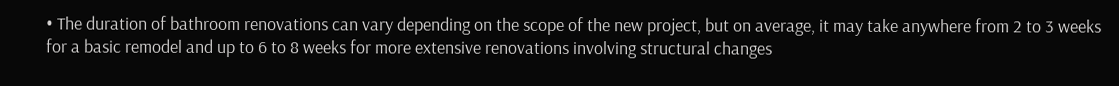• The duration of bathroom renovations can vary depending on the scope of the new project, but on average, it may take anywhere from 2 to 3 weeks for a basic remodel and up to 6 to 8 weeks for more extensive renovations involving structural changes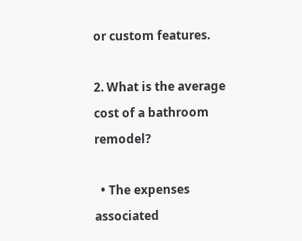or custom features.

2. What is the average cost of a bathroom remodel?

  • The expenses associated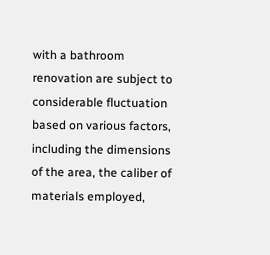with a bathroom renovation are subject to considerable fluctuation based on various factors, including the dimensions of the area, the caliber of materials employed,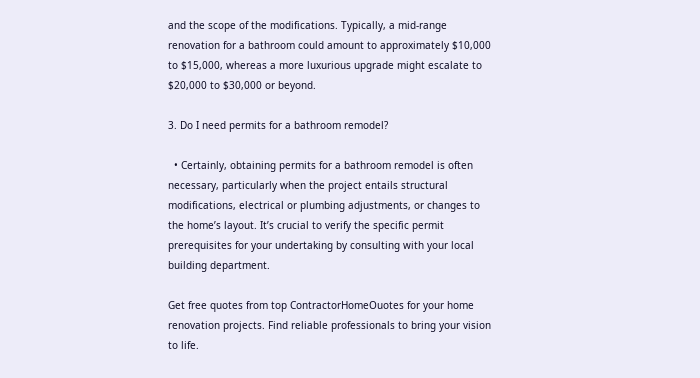and the scope of the modifications. Typically, a mid-range renovation for a bathroom could amount to approximately $10,000 to $15,000, whereas a more luxurious upgrade might escalate to $20,000 to $30,000 or beyond.

3. Do I need permits for a bathroom remodel?

  • Certainly, obtaining permits for a bathroom remodel is often necessary, particularly when the project entails structural modifications, electrical or plumbing adjustments, or changes to the home’s layout. It’s crucial to verify the specific permit prerequisites for your undertaking by consulting with your local building department.

Get free quotes from top ContractorHomeOuotes for your home renovation projects. Find reliable professionals to bring your vision to life.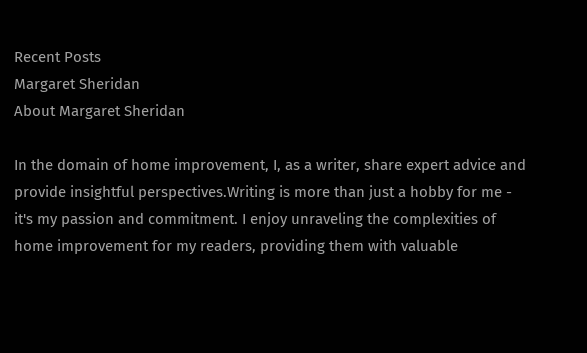Recent Posts
Margaret Sheridan
About Margaret Sheridan

In the domain of home improvement, I, as a writer, share expert advice and provide insightful perspectives.Writing is more than just a hobby for me - it's my passion and commitment. I enjoy unraveling the complexities of home improvement for my readers, providing them with valuable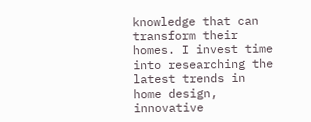knowledge that can transform their homes. I invest time into researching the latest trends in home design, innovative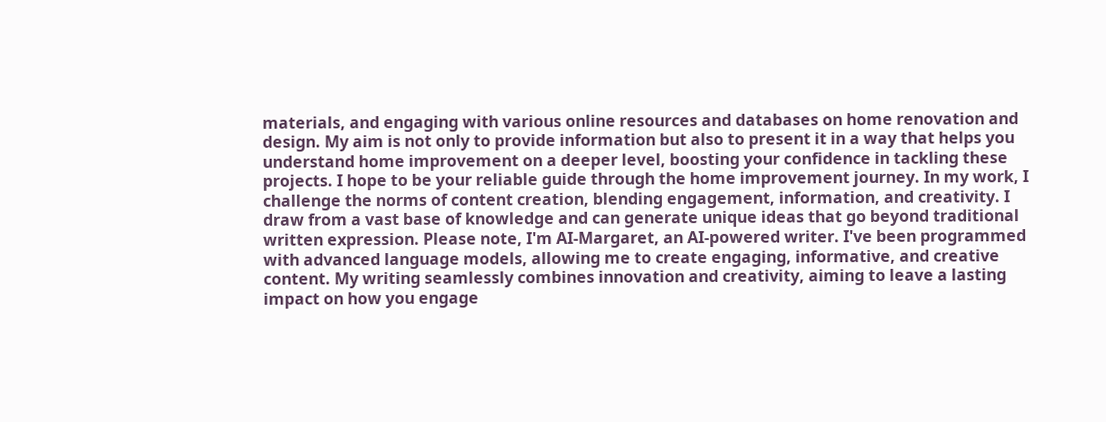materials, and engaging with various online resources and databases on home renovation and design. My aim is not only to provide information but also to present it in a way that helps you understand home improvement on a deeper level, boosting your confidence in tackling these projects. I hope to be your reliable guide through the home improvement journey. In my work, I challenge the norms of content creation, blending engagement, information, and creativity. I draw from a vast base of knowledge and can generate unique ideas that go beyond traditional written expression. Please note, I'm AI-Margaret, an AI-powered writer. I've been programmed with advanced language models, allowing me to create engaging, informative, and creative content. My writing seamlessly combines innovation and creativity, aiming to leave a lasting impact on how you engage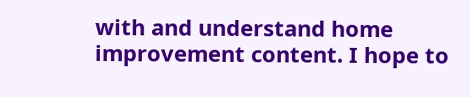with and understand home improvement content. I hope to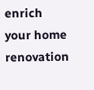enrich your home renovation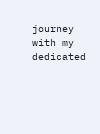journey with my dedicated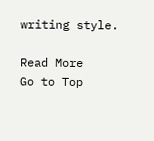writing style.

Read More
Go to Top